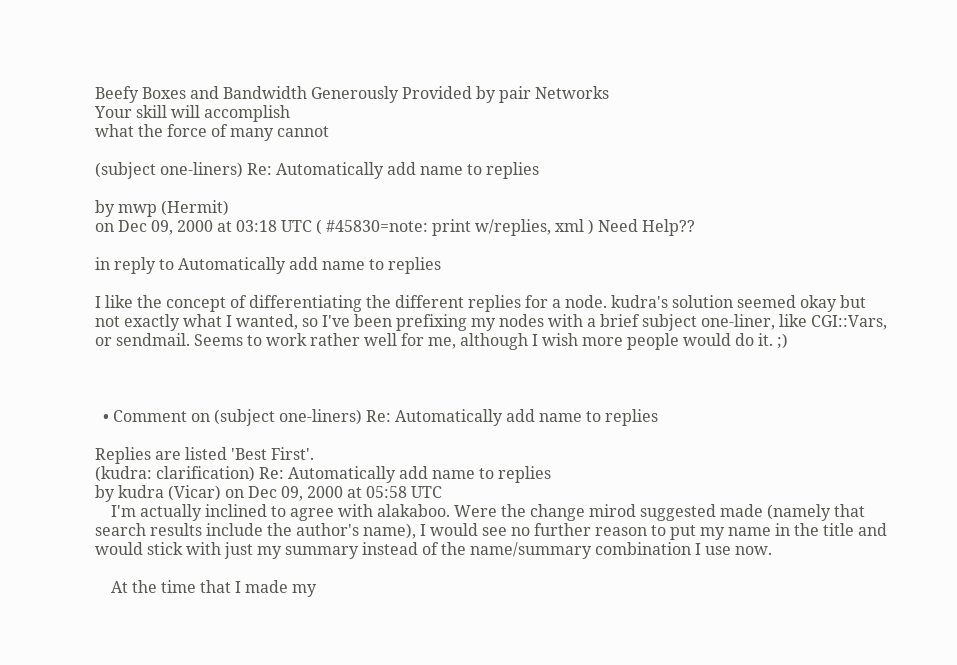Beefy Boxes and Bandwidth Generously Provided by pair Networks
Your skill will accomplish
what the force of many cannot

(subject one-liners) Re: Automatically add name to replies

by mwp (Hermit)
on Dec 09, 2000 at 03:18 UTC ( #45830=note: print w/replies, xml ) Need Help??

in reply to Automatically add name to replies

I like the concept of differentiating the different replies for a node. kudra's solution seemed okay but not exactly what I wanted, so I've been prefixing my nodes with a brief subject one-liner, like CGI::Vars, or sendmail. Seems to work rather well for me, although I wish more people would do it. ;)



  • Comment on (subject one-liners) Re: Automatically add name to replies

Replies are listed 'Best First'.
(kudra: clarification) Re: Automatically add name to replies
by kudra (Vicar) on Dec 09, 2000 at 05:58 UTC
    I'm actually inclined to agree with alakaboo. Were the change mirod suggested made (namely that search results include the author's name), I would see no further reason to put my name in the title and would stick with just my summary instead of the name/summary combination I use now.

    At the time that I made my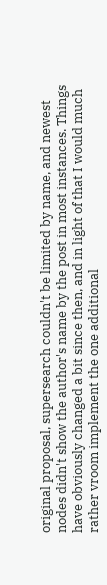original proposal, supersearch couldn't be limited by name, and newest nodes didn't show the author's name by the post in most instances. Things have obviously changed a bit since then, and in light of that I would much rather vroom implement the one additional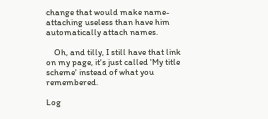change that would make name-attaching useless than have him automatically attach names.

    Oh, and tilly, I still have that link on my page, it's just called 'My title scheme' instead of what you remembered.

Log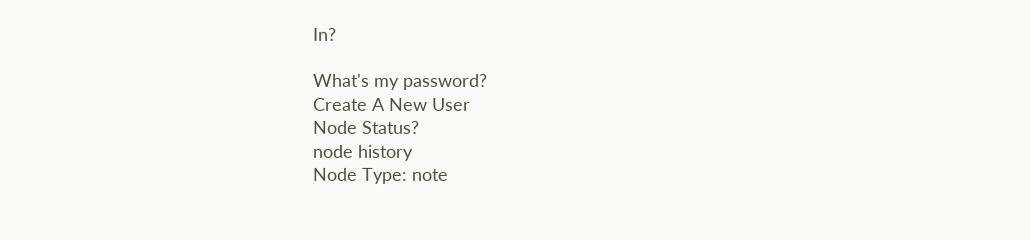In?

What's my password?
Create A New User
Node Status?
node history
Node Type: note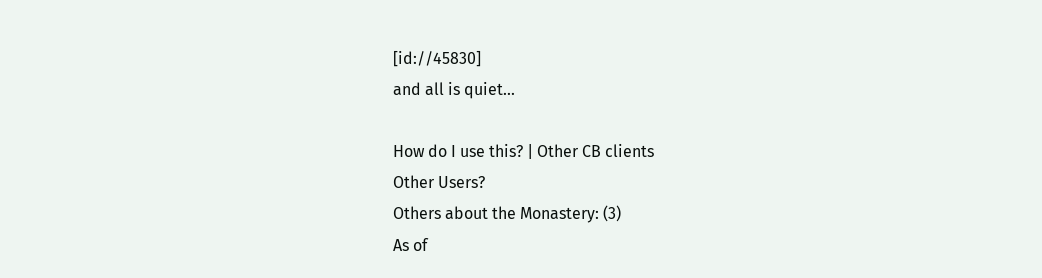[id://45830]
and all is quiet...

How do I use this? | Other CB clients
Other Users?
Others about the Monastery: (3)
As of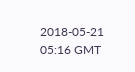2018-05-21 05:16 GMT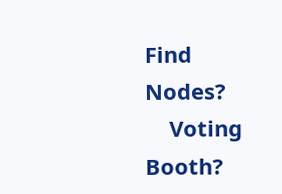Find Nodes?
    Voting Booth?